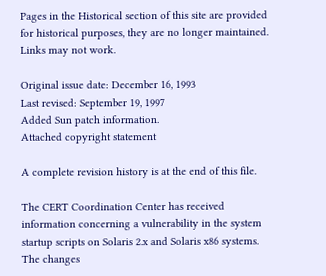Pages in the Historical section of this site are provided for historical purposes, they are no longer maintained. Links may not work.

Original issue date: December 16, 1993
Last revised: September 19, 1997
Added Sun patch information.
Attached copyright statement

A complete revision history is at the end of this file.

The CERT Coordination Center has received information concerning a vulnerability in the system startup scripts on Solaris 2.x and Solaris x86 systems. The changes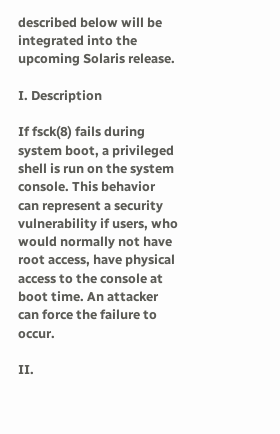described below will be integrated into the upcoming Solaris release.

I. Description

If fsck(8) fails during system boot, a privileged shell is run on the system console. This behavior can represent a security vulnerability if users, who would normally not have root access, have physical access to the console at boot time. An attacker can force the failure to occur.

II.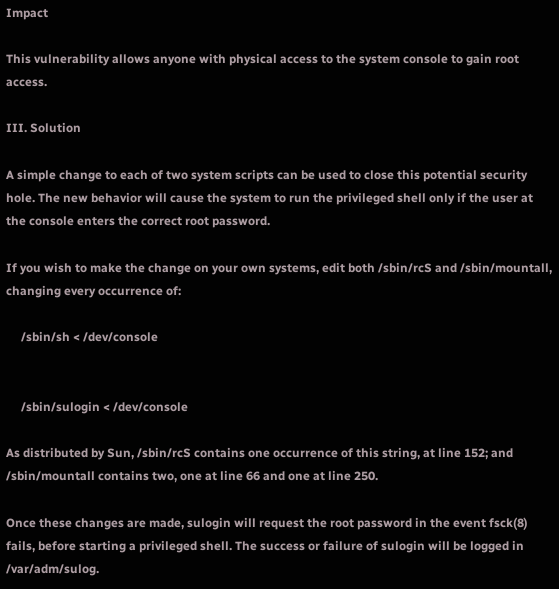Impact

This vulnerability allows anyone with physical access to the system console to gain root access.

III. Solution

A simple change to each of two system scripts can be used to close this potential security hole. The new behavior will cause the system to run the privileged shell only if the user at the console enters the correct root password.

If you wish to make the change on your own systems, edit both /sbin/rcS and /sbin/mountall, changing every occurrence of:

     /sbin/sh < /dev/console


     /sbin/sulogin < /dev/console

As distributed by Sun, /sbin/rcS contains one occurrence of this string, at line 152; and /sbin/mountall contains two, one at line 66 and one at line 250.

Once these changes are made, sulogin will request the root password in the event fsck(8) fails, before starting a privileged shell. The success or failure of sulogin will be logged in /var/adm/sulog.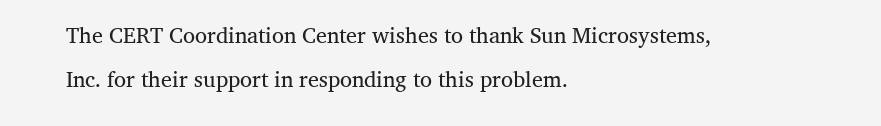The CERT Coordination Center wishes to thank Sun Microsystems, Inc. for their support in responding to this problem.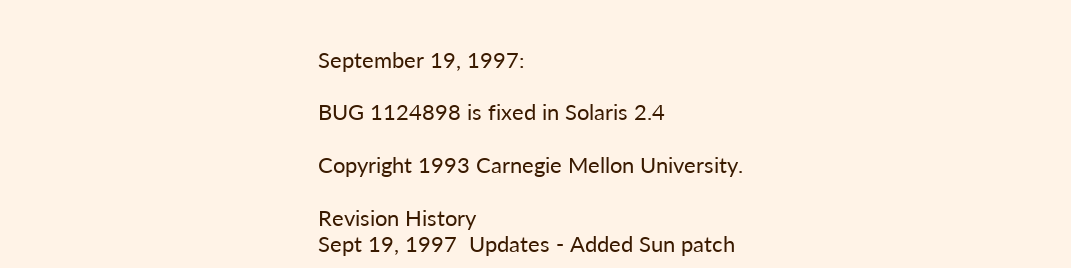September 19, 1997:

BUG 1124898 is fixed in Solaris 2.4

Copyright 1993 Carnegie Mellon University.

Revision History
Sept 19, 1997  Updates - Added Sun patch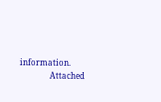information.
               Attached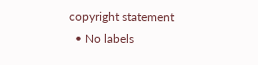copyright statement
  • No labels